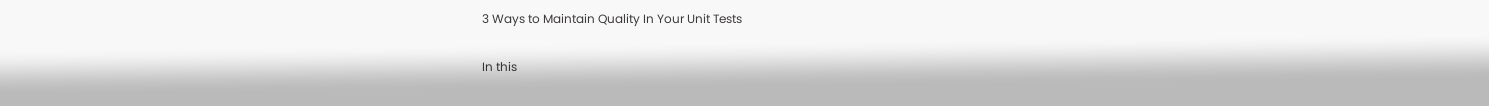3 Ways to Maintain Quality In Your Unit Tests

In this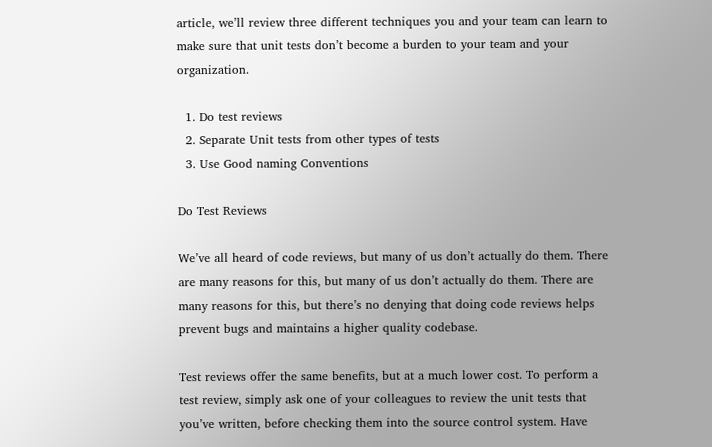article, we’ll review three different techniques you and your team can learn to make sure that unit tests don’t become a burden to your team and your organization.

  1. Do test reviews
  2. Separate Unit tests from other types of tests
  3. Use Good naming Conventions

Do Test Reviews

We’ve all heard of code reviews, but many of us don’t actually do them. There are many reasons for this, but many of us don’t actually do them. There are many reasons for this, but there’s no denying that doing code reviews helps prevent bugs and maintains a higher quality codebase.

Test reviews offer the same benefits, but at a much lower cost. To perform a test review, simply ask one of your colleagues to review the unit tests that you’ve written, before checking them into the source control system. Have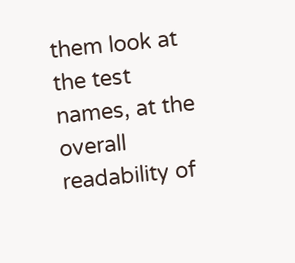them look at the test names, at the overall readability of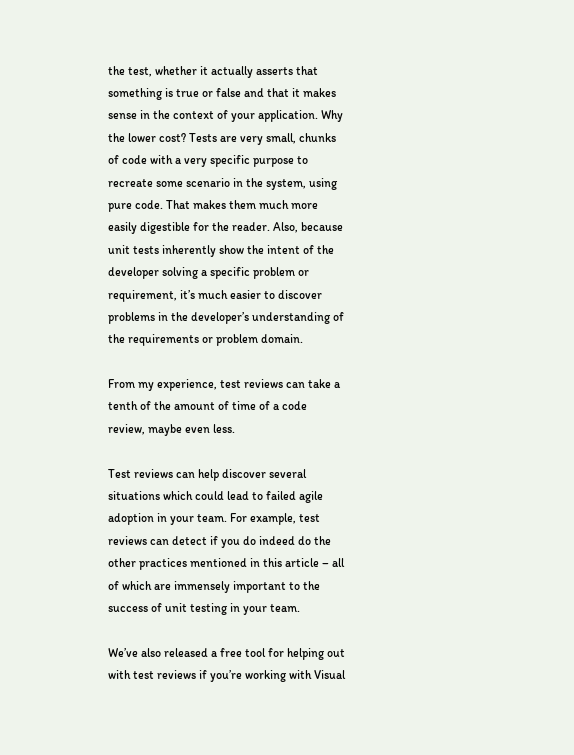the test, whether it actually asserts that something is true or false and that it makes sense in the context of your application. Why the lower cost? Tests are very small, chunks of code with a very specific purpose to recreate some scenario in the system, using pure code. That makes them much more easily digestible for the reader. Also, because unit tests inherently show the intent of the developer solving a specific problem or requirement, it’s much easier to discover problems in the developer’s understanding of the requirements or problem domain.

From my experience, test reviews can take a tenth of the amount of time of a code review, maybe even less.

Test reviews can help discover several situations which could lead to failed agile adoption in your team. For example, test reviews can detect if you do indeed do the other practices mentioned in this article – all of which are immensely important to the success of unit testing in your team.

We’ve also released a free tool for helping out with test reviews if you’re working with Visual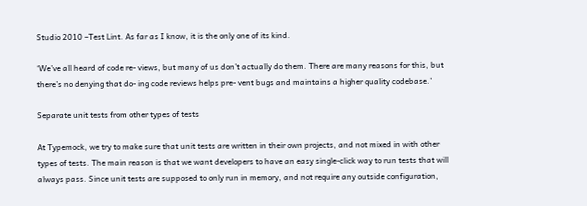Studio 2010 –Test Lint. As far as I know, it is the only one of its kind.

‘We’ve all heard of code re- views, but many of us don’t actually do them. There are many reasons for this, but there’s no denying that do- ing code reviews helps pre- vent bugs and maintains a higher quality codebase.’

Separate unit tests from other types of tests

At Typemock, we try to make sure that unit tests are written in their own projects, and not mixed in with other types of tests. The main reason is that we want developers to have an easy single-click way to run tests that will always pass. Since unit tests are supposed to only run in memory, and not require any outside configuration,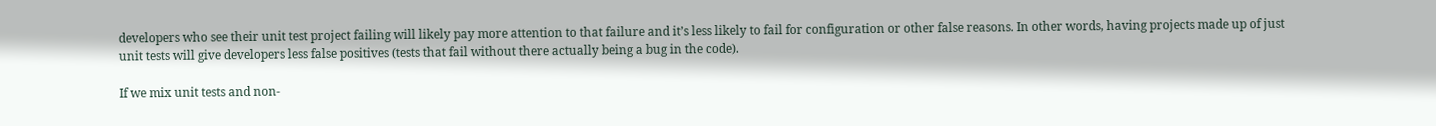developers who see their unit test project failing will likely pay more attention to that failure and it’s less likely to fail for configuration or other false reasons. In other words, having projects made up of just unit tests will give developers less false positives (tests that fail without there actually being a bug in the code).

If we mix unit tests and non-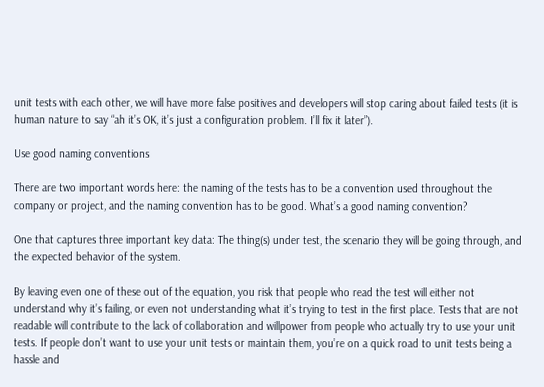unit tests with each other, we will have more false positives and developers will stop caring about failed tests (it is human nature to say “ah it’s OK, it’s just a configuration problem. I’ll fix it later”).

Use good naming conventions

There are two important words here: the naming of the tests has to be a convention used throughout the company or project, and the naming convention has to be good. What’s a good naming convention?

One that captures three important key data: The thing(s) under test, the scenario they will be going through, and the expected behavior of the system.

By leaving even one of these out of the equation, you risk that people who read the test will either not understand why it’s failing, or even not understanding what it’s trying to test in the first place. Tests that are not readable will contribute to the lack of collaboration and willpower from people who actually try to use your unit tests. If people don’t want to use your unit tests or maintain them, you’re on a quick road to unit tests being a hassle and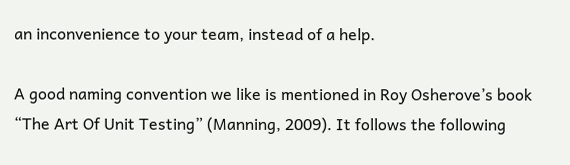an inconvenience to your team, instead of a help.

A good naming convention we like is mentioned in Roy Osherove’s book “The Art Of Unit Testing” (Manning, 2009). It follows the following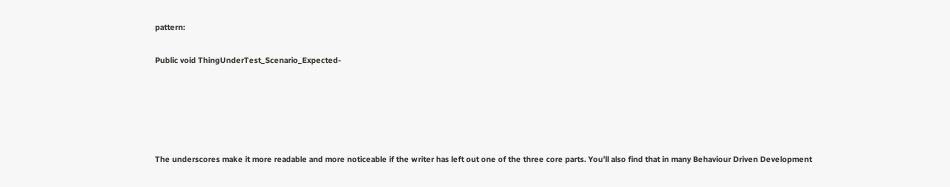pattern:

Public void ThingUnderTest_Scenario_Expected-





The underscores make it more readable and more noticeable if the writer has left out one of the three core parts. You’ll also find that in many Behaviour Driven Development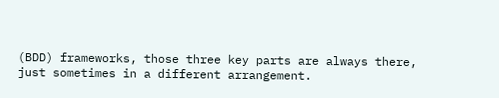(BDD) frameworks, those three key parts are always there, just sometimes in a different arrangement.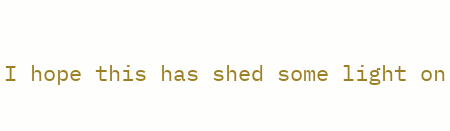I hope this has shed some light on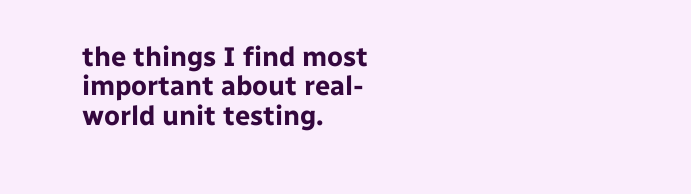the things I find most important about real-world unit testing.